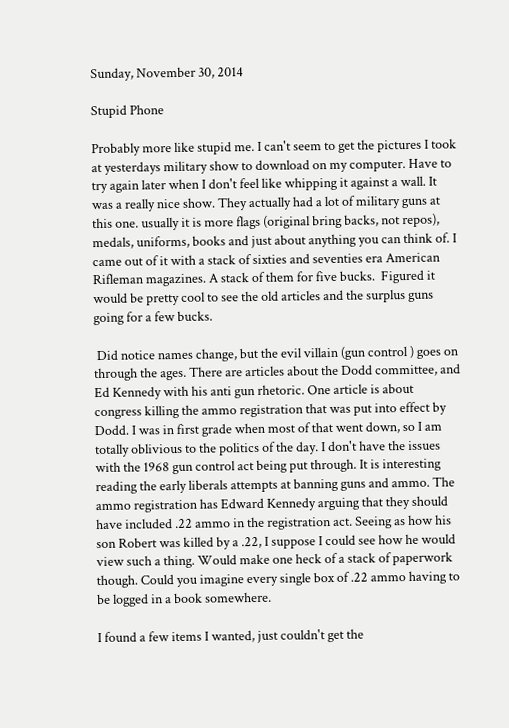Sunday, November 30, 2014

Stupid Phone

Probably more like stupid me. I can't seem to get the pictures I took at yesterdays military show to download on my computer. Have to try again later when I don't feel like whipping it against a wall. It was a really nice show. They actually had a lot of military guns at this one. usually it is more flags (original bring backs, not repos), medals, uniforms, books and just about anything you can think of. I came out of it with a stack of sixties and seventies era American Rifleman magazines. A stack of them for five bucks.  Figured it would be pretty cool to see the old articles and the surplus guns going for a few bucks.

 Did notice names change, but the evil villain (gun control ) goes on through the ages. There are articles about the Dodd committee, and Ed Kennedy with his anti gun rhetoric. One article is about congress killing the ammo registration that was put into effect by Dodd. I was in first grade when most of that went down, so I am totally oblivious to the politics of the day. I don't have the issues with the 1968 gun control act being put through. It is interesting reading the early liberals attempts at banning guns and ammo. The ammo registration has Edward Kennedy arguing that they should have included .22 ammo in the registration act. Seeing as how his son Robert was killed by a .22, I suppose I could see how he would view such a thing. Would make one heck of a stack of paperwork though. Could you imagine every single box of .22 ammo having to be logged in a book somewhere.

I found a few items I wanted, just couldn't get the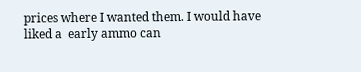prices where I wanted them. I would have liked a  early ammo can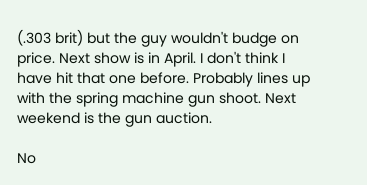(.303 brit) but the guy wouldn't budge on price. Next show is in April. I don't think I have hit that one before. Probably lines up with the spring machine gun shoot. Next weekend is the gun auction.

No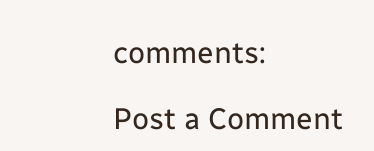comments:

Post a Comment